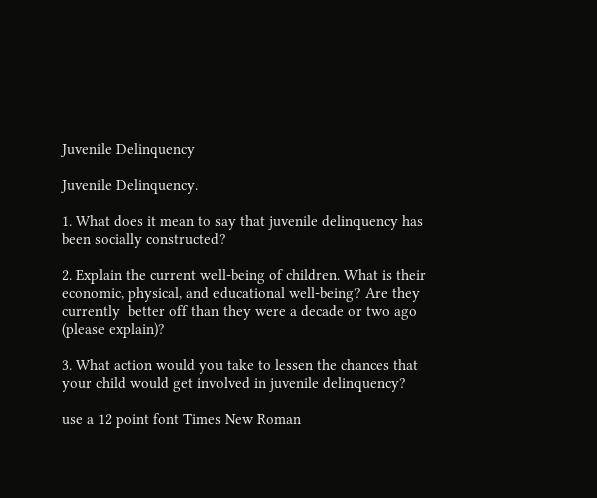Juvenile Delinquency

Juvenile Delinquency.

1. What does it mean to say that juvenile delinquency has been socially constructed?

2. Explain the current well-being of children. What is their economic, physical, and educational well-being? Are they currently  better off than they were a decade or two ago (please explain)?

3. What action would you take to lessen the chances that your child would get involved in juvenile delinquency?

use a 12 point font Times New Roman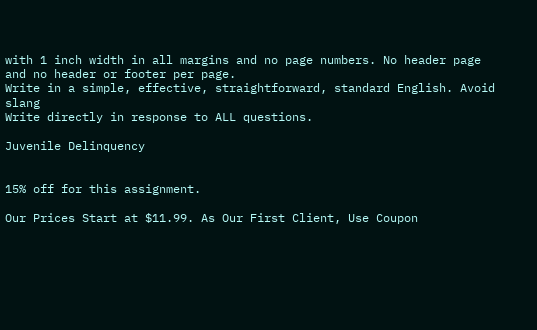with 1 inch width in all margins and no page numbers. No header page and no header or footer per page.
Write in a simple, effective, straightforward, standard English. Avoid slang
Write directly in response to ALL questions.

Juvenile Delinquency


15% off for this assignment.

Our Prices Start at $11.99. As Our First Client, Use Coupon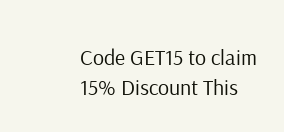Code GET15 to claim 15% Discount This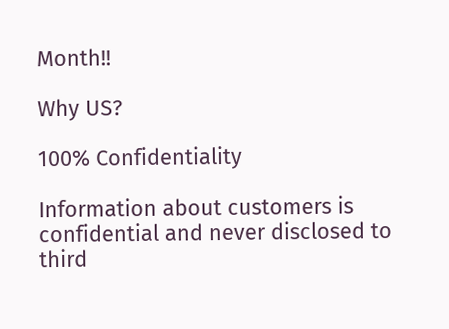Month!!

Why US?

100% Confidentiality

Information about customers is confidential and never disclosed to third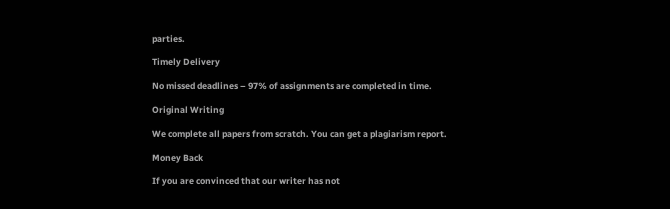parties.

Timely Delivery

No missed deadlines – 97% of assignments are completed in time.

Original Writing

We complete all papers from scratch. You can get a plagiarism report.

Money Back

If you are convinced that our writer has not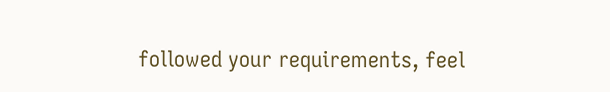followed your requirements, feel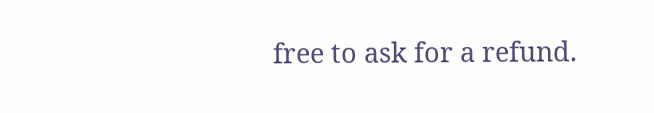free to ask for a refund.